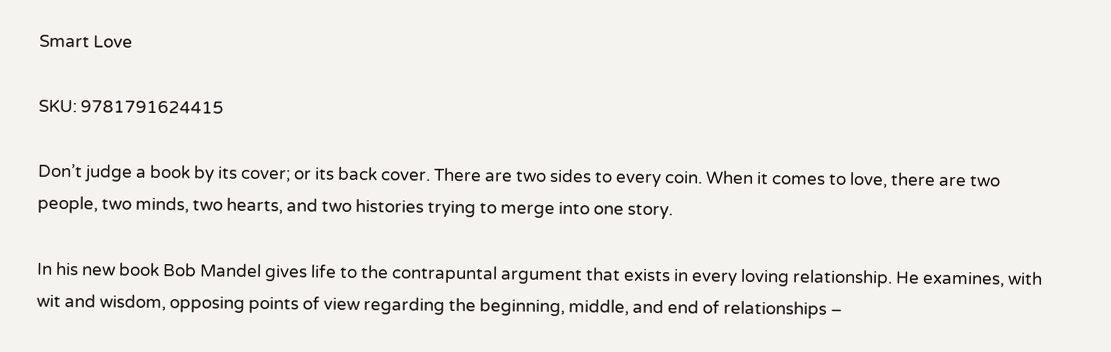Smart Love

SKU: 9781791624415

Don’t judge a book by its cover; or its back cover. There are two sides to every coin. When it comes to love, there are two people, two minds, two hearts, and two histories trying to merge into one story.

In his new book Bob Mandel gives life to the contrapuntal argument that exists in every loving relationship. He examines, with wit and wisdom, opposing points of view regarding the beginning, middle, and end of relationships –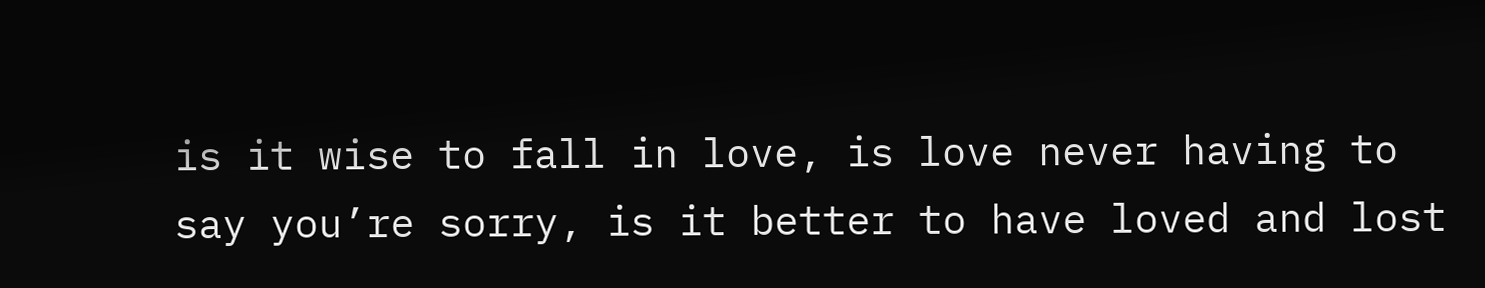is it wise to fall in love, is love never having to say you’re sorry, is it better to have loved and lost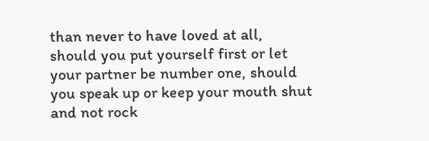than never to have loved at all, should you put yourself first or let your partner be number one, should you speak up or keep your mouth shut and not rock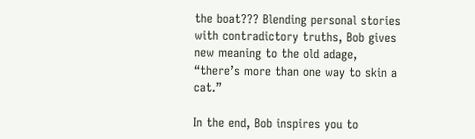the boat??? Blending personal stories with contradictory truths, Bob gives new meaning to the old adage, “there’s more than one way to skin a cat.”

In the end, Bob inspires you to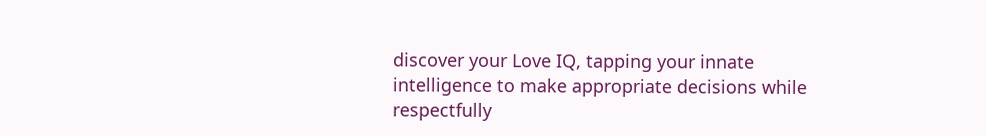discover your Love IQ, tapping your innate intelligence to make appropriate decisions while respectfully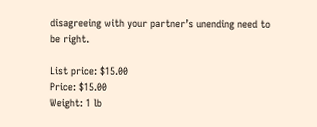disagreeing with your partner’s unending need to be right.

List price: $15.00
Price: $15.00
Weight: 1 lb